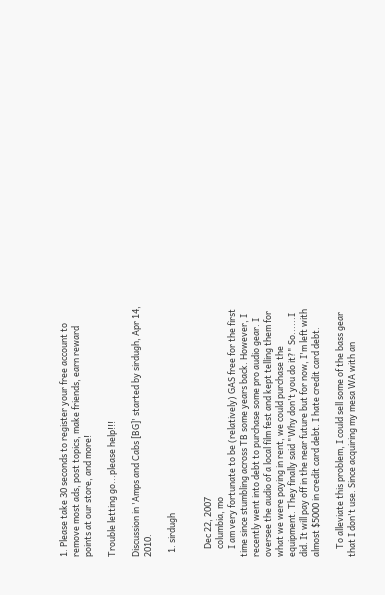1. Please take 30 seconds to register your free account to remove most ads, post topics, make friends, earn reward points at our store, and more!

Trouble letting go...please help!!!

Discussion in 'Amps and Cabs [BG]' started by sirdugh, Apr 14, 2010.

  1. sirdugh


    Dec 22, 2007
    columbia, mo
    I am very fortunate to be (relatively) GAS free for the first time since stumbling across TB some years back. However, I recently went into debt to purchase some pro audio gear. I oversee the audio of a local film fest and kept telling them for what we were paying in rent, we could purchase the equipment. They finally said "Why don't you do it?" So......I did. It will pay off in the near future but for now, I'm left with almost $5000 in credit card debt. I hate credit card debt.

    To alleviate this problem, I could sell some of the bass gear that I don't use. Since acquiring my mesa WA with an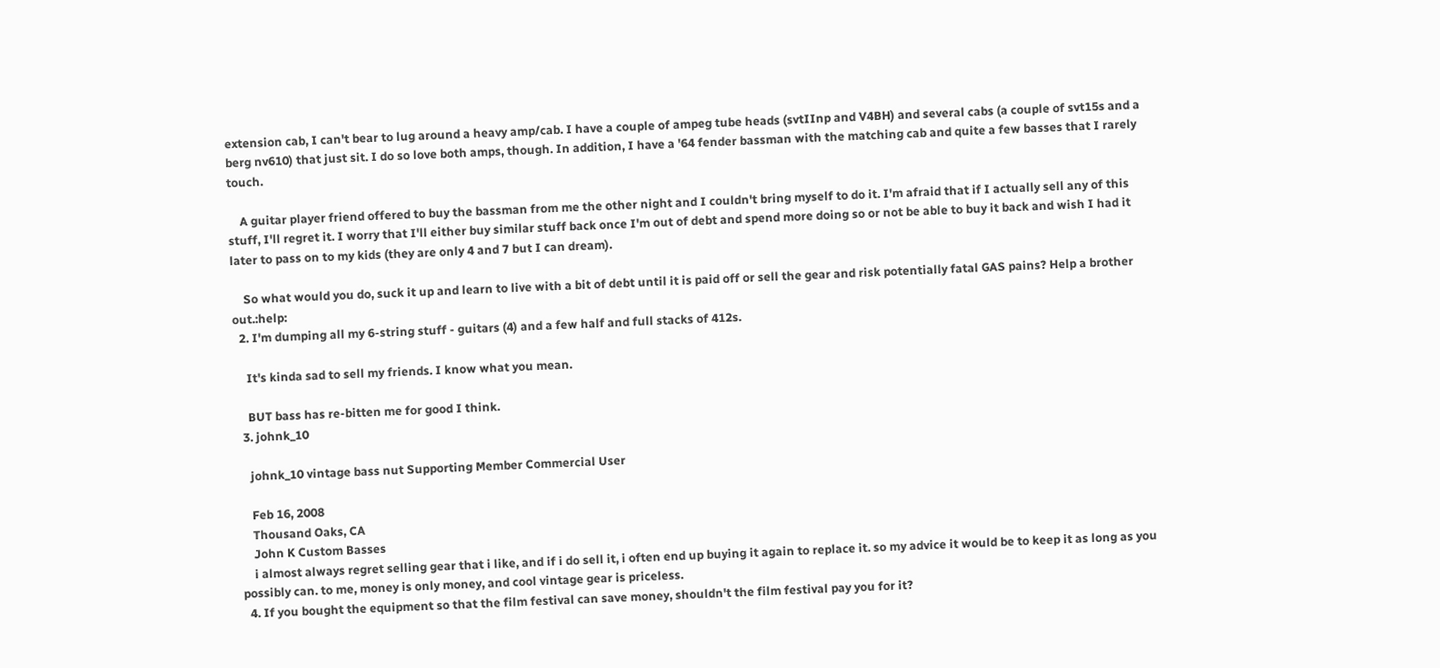extension cab, I can't bear to lug around a heavy amp/cab. I have a couple of ampeg tube heads (svtIInp and V4BH) and several cabs (a couple of svt15s and a berg nv610) that just sit. I do so love both amps, though. In addition, I have a '64 fender bassman with the matching cab and quite a few basses that I rarely touch.

    A guitar player friend offered to buy the bassman from me the other night and I couldn't bring myself to do it. I'm afraid that if I actually sell any of this stuff, I'll regret it. I worry that I'll either buy similar stuff back once I'm out of debt and spend more doing so or not be able to buy it back and wish I had it later to pass on to my kids (they are only 4 and 7 but I can dream).

    So what would you do, suck it up and learn to live with a bit of debt until it is paid off or sell the gear and risk potentially fatal GAS pains? Help a brother out.:help:
  2. I'm dumping all my 6-string stuff - guitars (4) and a few half and full stacks of 412s.

    It's kinda sad to sell my friends. I know what you mean.

    BUT bass has re-bitten me for good I think.
  3. johnk_10

    johnk_10 vintage bass nut Supporting Member Commercial User

    Feb 16, 2008
    Thousand Oaks, CA
    John K Custom Basses
    i almost always regret selling gear that i like, and if i do sell it, i often end up buying it again to replace it. so my advice it would be to keep it as long as you possibly can. to me, money is only money, and cool vintage gear is priceless.
  4. If you bought the equipment so that the film festival can save money, shouldn't the film festival pay you for it?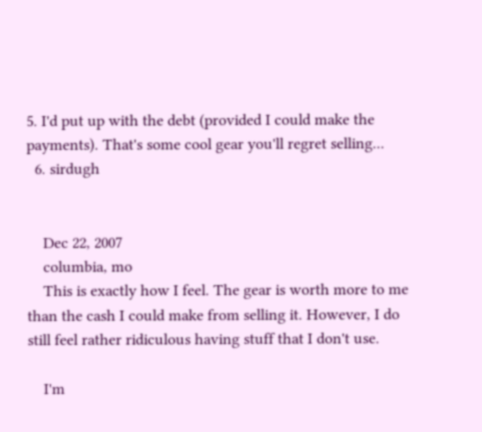5. I'd put up with the debt (provided I could make the payments). That's some cool gear you'll regret selling...
  6. sirdugh


    Dec 22, 2007
    columbia, mo
    This is exactly how I feel. The gear is worth more to me than the cash I could make from selling it. However, I do still feel rather ridiculous having stuff that I don't use.

    I'm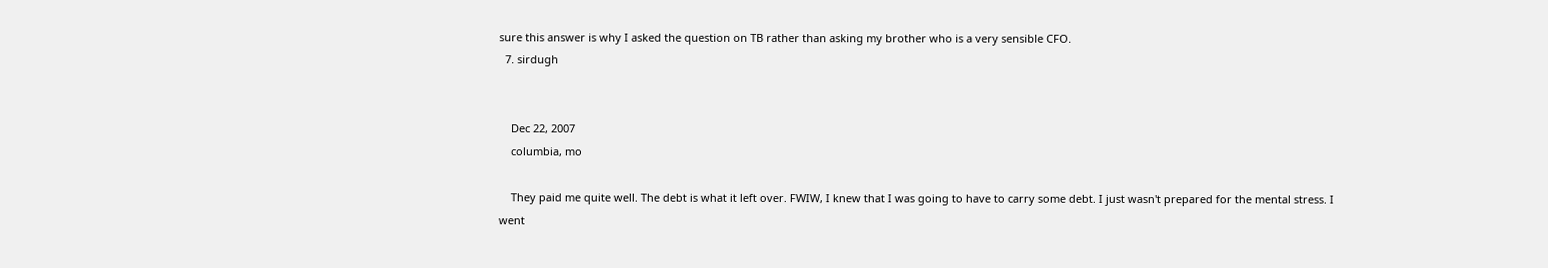sure this answer is why I asked the question on TB rather than asking my brother who is a very sensible CFO.
  7. sirdugh


    Dec 22, 2007
    columbia, mo

    They paid me quite well. The debt is what it left over. FWIW, I knew that I was going to have to carry some debt. I just wasn't prepared for the mental stress. I went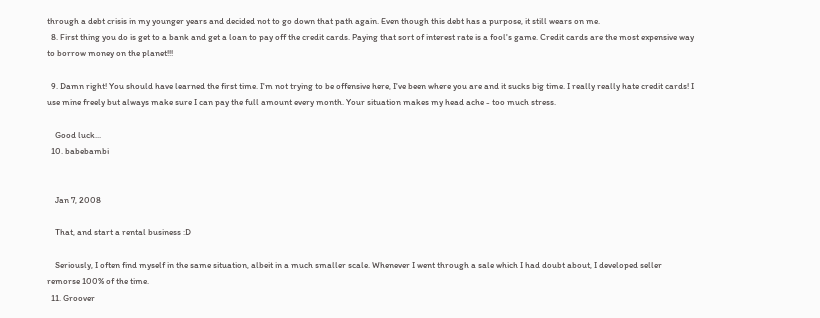through a debt crisis in my younger years and decided not to go down that path again. Even though this debt has a purpose, it still wears on me.
  8. First thing you do is get to a bank and get a loan to pay off the credit cards. Paying that sort of interest rate is a fool's game. Credit cards are the most expensive way to borrow money on the planet!!!

  9. Damn right! You should have learned the first time. I'm not trying to be offensive here, I've been where you are and it sucks big time. I really really hate credit cards! I use mine freely but always make sure I can pay the full amount every month. Your situation makes my head ache - too much stress.

    Good luck...
  10. babebambi


    Jan 7, 2008

    That, and start a rental business :D

    Seriously, I often find myself in the same situation, albeit in a much smaller scale. Whenever I went through a sale which I had doubt about, I developed seller remorse 100% of the time.
  11. Groover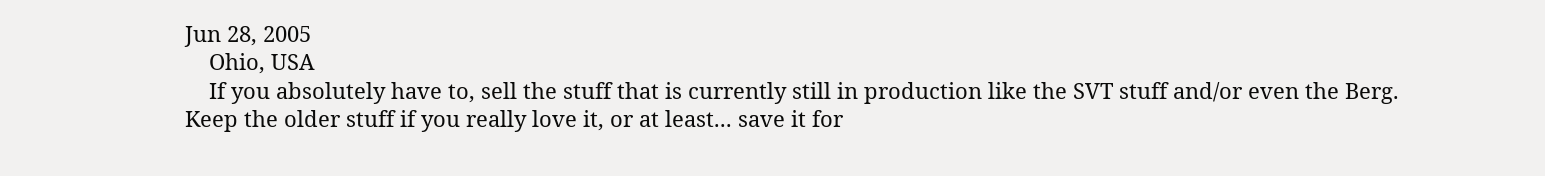Jun 28, 2005
    Ohio, USA
    If you absolutely have to, sell the stuff that is currently still in production like the SVT stuff and/or even the Berg. Keep the older stuff if you really love it, or at least... save it for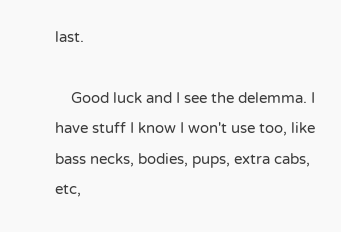last.

    Good luck and I see the delemma. I have stuff I know I won't use too, like bass necks, bodies, pups, extra cabs, etc,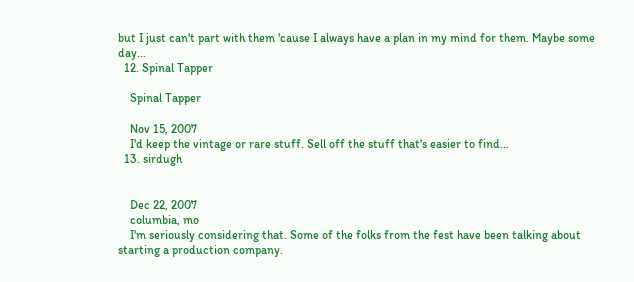but I just can't part with them 'cause I always have a plan in my mind for them. Maybe some day...
  12. Spinal Tapper

    Spinal Tapper

    Nov 15, 2007
    I'd keep the vintage or rare stuff. Sell off the stuff that's easier to find...
  13. sirdugh


    Dec 22, 2007
    columbia, mo
    I'm seriously considering that. Some of the folks from the fest have been talking about starting a production company.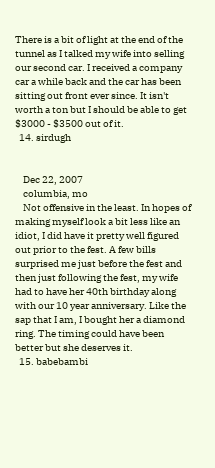There is a bit of light at the end of the tunnel as I talked my wife into selling our second car. I received a company car a while back and the car has been sitting out front ever since. It isn't worth a ton but I should be able to get $3000 - $3500 out of it.
  14. sirdugh


    Dec 22, 2007
    columbia, mo
    Not offensive in the least. In hopes of making myself look a bit less like an idiot, I did have it pretty well figured out prior to the fest. A few bills surprised me just before the fest and then just following the fest, my wife had to have her 40th birthday along with our 10 year anniversary. Like the sap that I am, I bought her a diamond ring. The timing could have been better but she deserves it.
  15. babebambi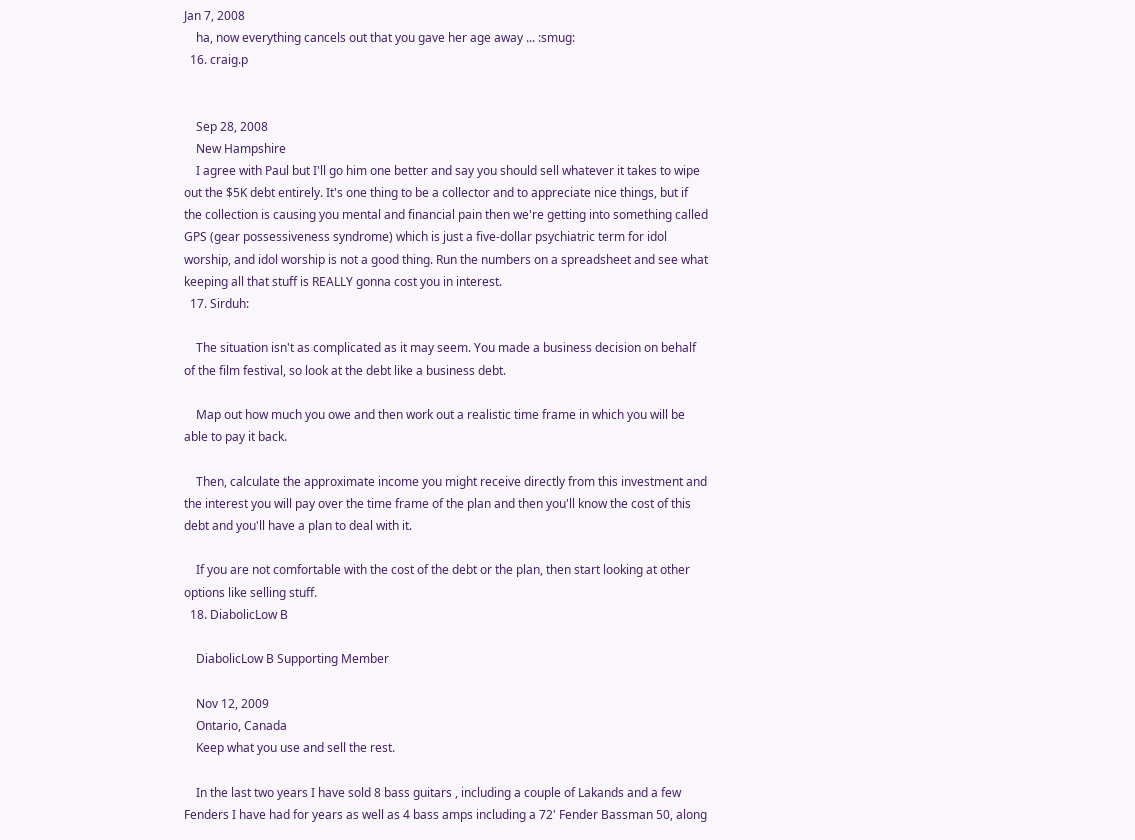Jan 7, 2008
    ha, now everything cancels out that you gave her age away ... :smug:
  16. craig.p


    Sep 28, 2008
    New Hampshire
    I agree with Paul but I'll go him one better and say you should sell whatever it takes to wipe out the $5K debt entirely. It's one thing to be a collector and to appreciate nice things, but if the collection is causing you mental and financial pain then we're getting into something called GPS (gear possessiveness syndrome) which is just a five-dollar psychiatric term for idol worship, and idol worship is not a good thing. Run the numbers on a spreadsheet and see what keeping all that stuff is REALLY gonna cost you in interest.
  17. Sirduh:

    The situation isn't as complicated as it may seem. You made a business decision on behalf of the film festival, so look at the debt like a business debt.

    Map out how much you owe and then work out a realistic time frame in which you will be able to pay it back.

    Then, calculate the approximate income you might receive directly from this investment and the interest you will pay over the time frame of the plan and then you'll know the cost of this debt and you'll have a plan to deal with it.

    If you are not comfortable with the cost of the debt or the plan, then start looking at other options like selling stuff.
  18. DiabolicLow B

    DiabolicLow B Supporting Member

    Nov 12, 2009
    Ontario, Canada
    Keep what you use and sell the rest.

    In the last two years I have sold 8 bass guitars , including a couple of Lakands and a few Fenders I have had for years as well as 4 bass amps including a 72' Fender Bassman 50, along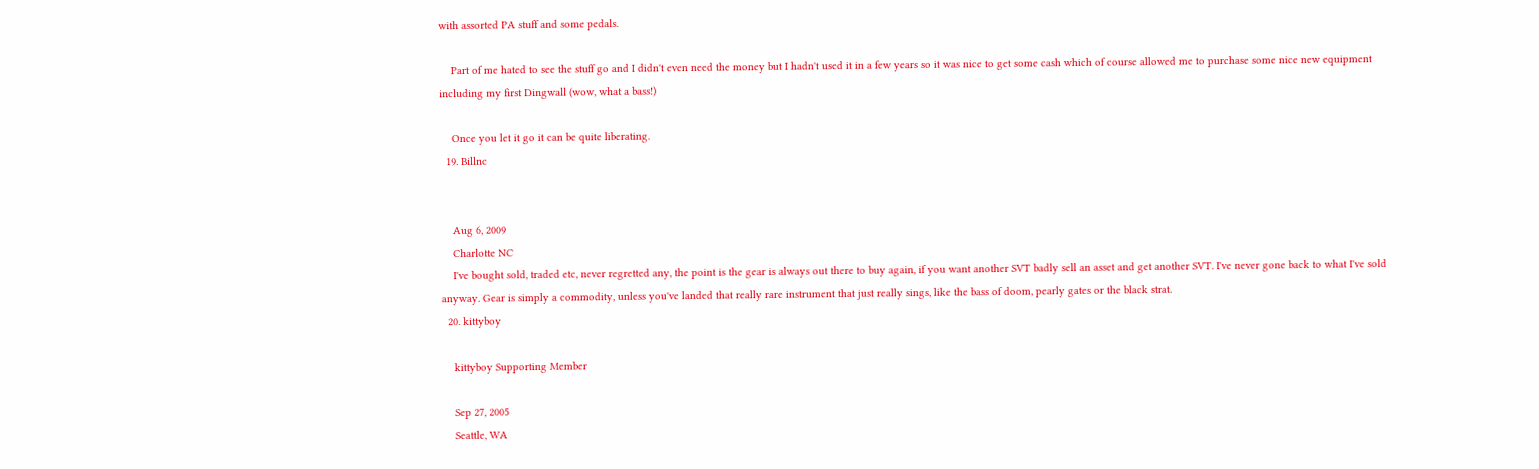with assorted PA stuff and some pedals.

    Part of me hated to see the stuff go and I didn't even need the money but I hadn't used it in a few years so it was nice to get some cash which of course allowed me to purchase some nice new equipment including my first Dingwall (wow, what a bass!)

    Once you let it go it can be quite liberating.
  19. Billnc


    Aug 6, 2009
    Charlotte NC
    I've bought sold, traded etc, never regretted any, the point is the gear is always out there to buy again, if you want another SVT badly sell an asset and get another SVT. I've never gone back to what I've sold anyway. Gear is simply a commodity, unless you've landed that really rare instrument that just really sings, like the bass of doom, pearly gates or the black strat.
  20. kittyboy

    kittyboy Supporting Member

    Sep 27, 2005
    Seattle, WA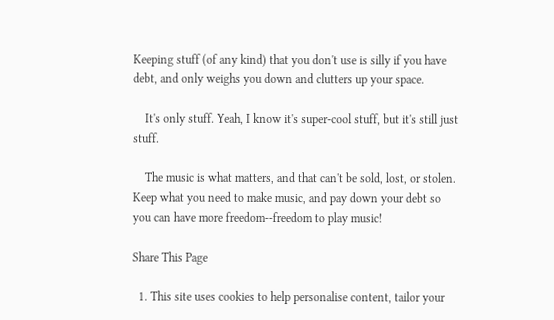Keeping stuff (of any kind) that you don't use is silly if you have debt, and only weighs you down and clutters up your space.

    It's only stuff. Yeah, I know it's super-cool stuff, but it's still just stuff.

    The music is what matters, and that can't be sold, lost, or stolen. Keep what you need to make music, and pay down your debt so you can have more freedom--freedom to play music!

Share This Page

  1. This site uses cookies to help personalise content, tailor your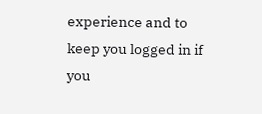experience and to keep you logged in if you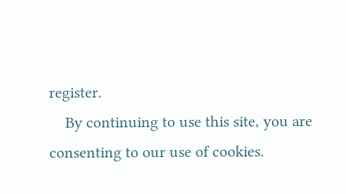register.
    By continuing to use this site, you are consenting to our use of cookies.